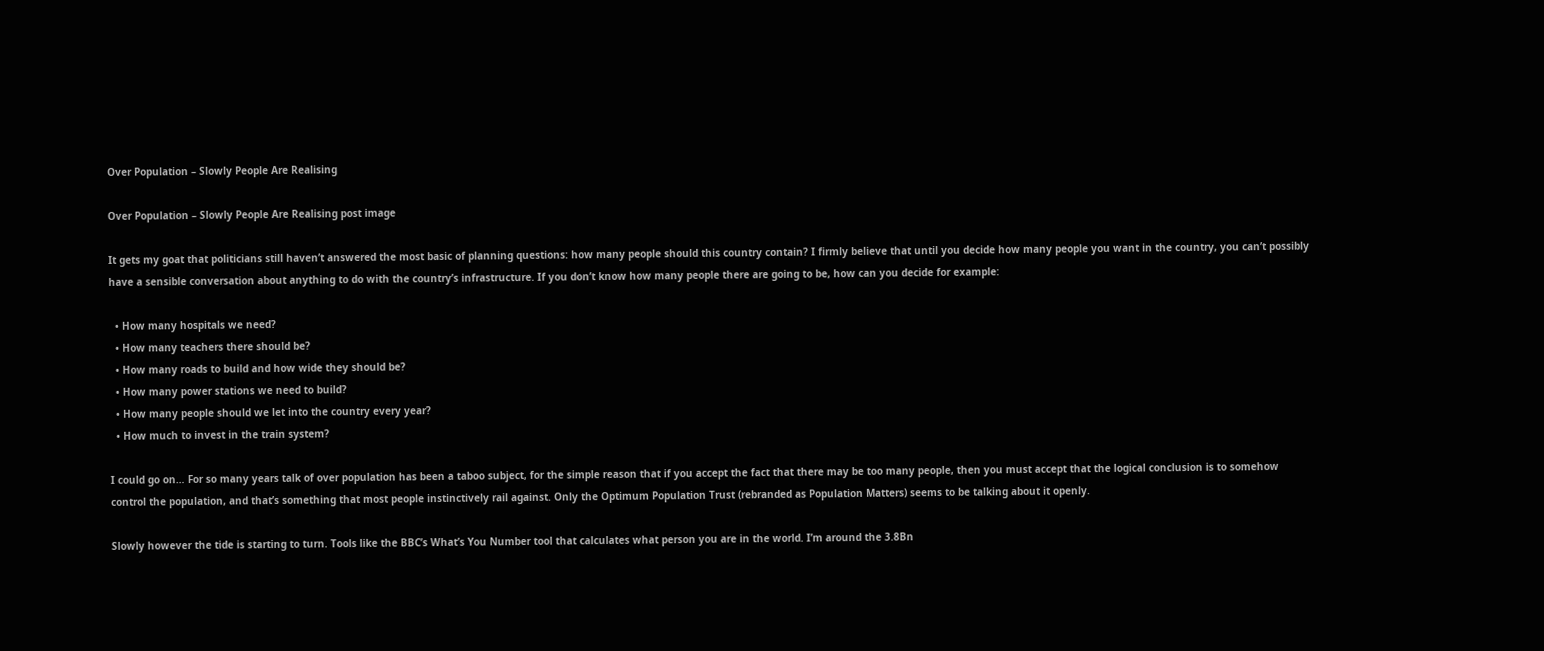Over Population – Slowly People Are Realising

Over Population – Slowly People Are Realising post image

It gets my goat that politicians still haven’t answered the most basic of planning questions: how many people should this country contain? I firmly believe that until you decide how many people you want in the country, you can’t possibly have a sensible conversation about anything to do with the country’s infrastructure. If you don’t know how many people there are going to be, how can you decide for example:

  • How many hospitals we need?
  • How many teachers there should be?
  • How many roads to build and how wide they should be?
  • How many power stations we need to build?
  • How many people should we let into the country every year?
  • How much to invest in the train system?

I could go on… For so many years talk of over population has been a taboo subject, for the simple reason that if you accept the fact that there may be too many people, then you must accept that the logical conclusion is to somehow control the population, and that’s something that most people instinctively rail against. Only the Optimum Population Trust (rebranded as Population Matters) seems to be talking about it openly.

Slowly however the tide is starting to turn. Tools like the BBC’s What’s You Number tool that calculates what person you are in the world. I’m around the 3.8Bn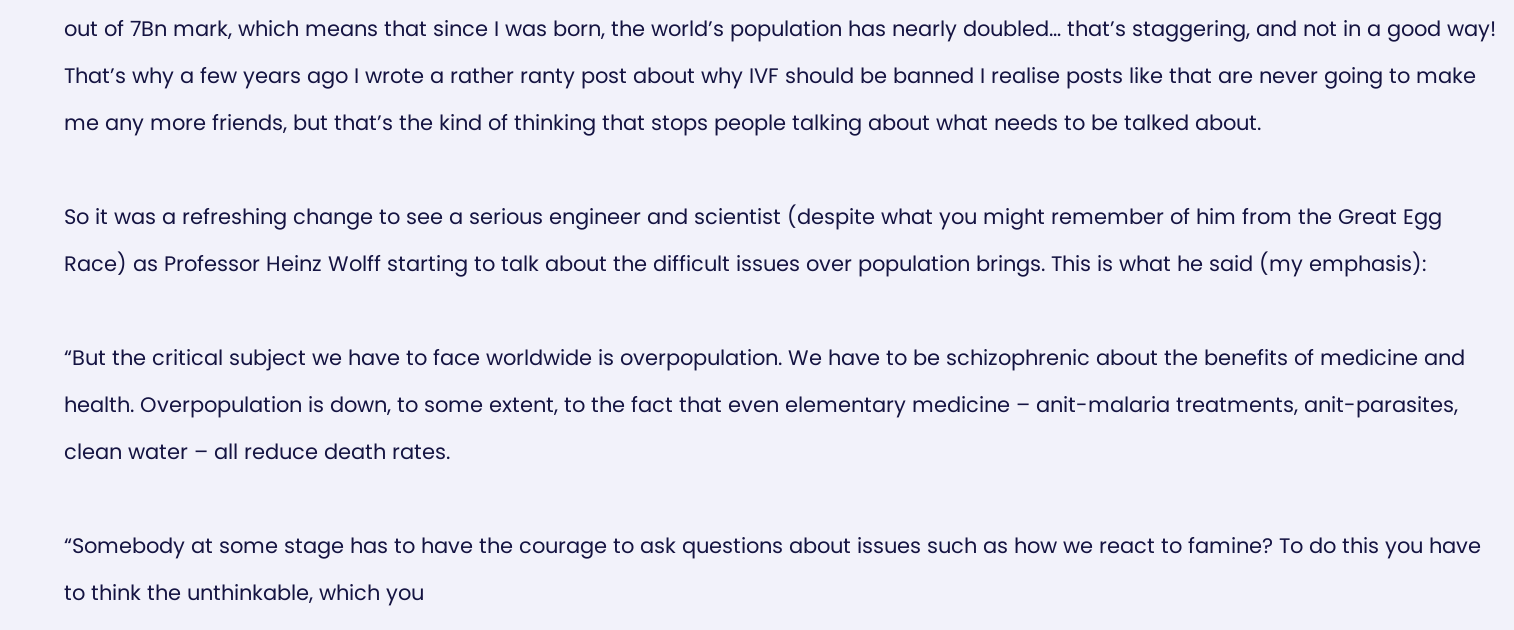out of 7Bn mark, which means that since I was born, the world’s population has nearly doubled… that’s staggering, and not in a good way! That’s why a few years ago I wrote a rather ranty post about why IVF should be banned I realise posts like that are never going to make me any more friends, but that’s the kind of thinking that stops people talking about what needs to be talked about.

So it was a refreshing change to see a serious engineer and scientist (despite what you might remember of him from the Great Egg Race) as Professor Heinz Wolff starting to talk about the difficult issues over population brings. This is what he said (my emphasis):

“But the critical subject we have to face worldwide is overpopulation. We have to be schizophrenic about the benefits of medicine and health. Overpopulation is down, to some extent, to the fact that even elementary medicine – anit-malaria treatments, anit-parasites, clean water – all reduce death rates.

“Somebody at some stage has to have the courage to ask questions about issues such as how we react to famine? To do this you have to think the unthinkable, which you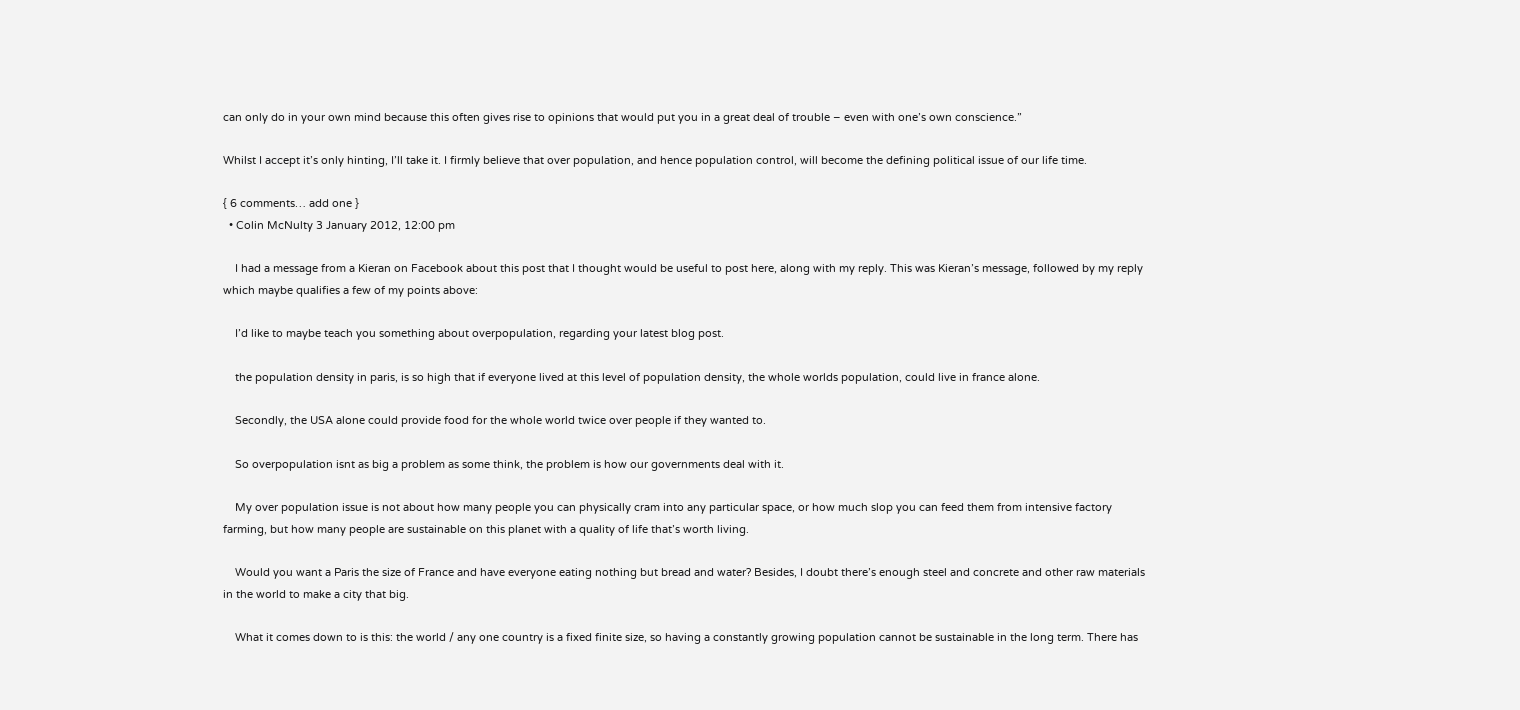can only do in your own mind because this often gives rise to opinions that would put you in a great deal of trouble – even with one’s own conscience.”

Whilst I accept it’s only hinting, I’ll take it. I firmly believe that over population, and hence population control, will become the defining political issue of our life time.

{ 6 comments… add one }
  • Colin McNulty 3 January 2012, 12:00 pm

    I had a message from a Kieran on Facebook about this post that I thought would be useful to post here, along with my reply. This was Kieran’s message, followed by my reply which maybe qualifies a few of my points above:

    I’d like to maybe teach you something about overpopulation, regarding your latest blog post.

    the population density in paris, is so high that if everyone lived at this level of population density, the whole worlds population, could live in france alone.

    Secondly, the USA alone could provide food for the whole world twice over people if they wanted to.

    So overpopulation isnt as big a problem as some think, the problem is how our governments deal with it.

    My over population issue is not about how many people you can physically cram into any particular space, or how much slop you can feed them from intensive factory farming, but how many people are sustainable on this planet with a quality of life that’s worth living.

    Would you want a Paris the size of France and have everyone eating nothing but bread and water? Besides, I doubt there’s enough steel and concrete and other raw materials in the world to make a city that big.

    What it comes down to is this: the world / any one country is a fixed finite size, so having a constantly growing population cannot be sustainable in the long term. There has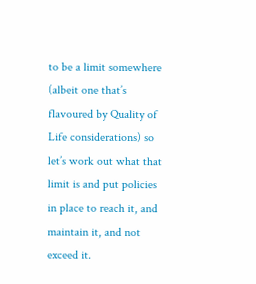to be a limit somewhere (albeit one that’s flavoured by Quality of Life considerations) so let’s work out what that limit is and put policies in place to reach it, and maintain it, and not exceed it.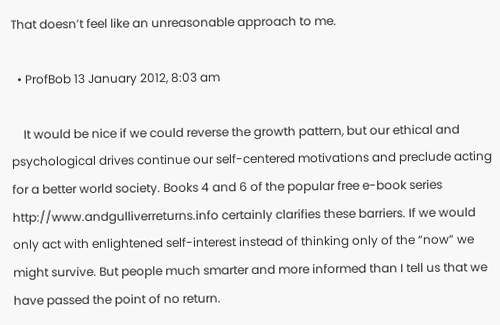That doesn’t feel like an unreasonable approach to me.

  • ProfBob 13 January 2012, 8:03 am

    It would be nice if we could reverse the growth pattern, but our ethical and psychological drives continue our self-centered motivations and preclude acting for a better world society. Books 4 and 6 of the popular free e-book series http://www.andgulliverreturns.info certainly clarifies these barriers. If we would only act with enlightened self-interest instead of thinking only of the “now” we might survive. But people much smarter and more informed than I tell us that we have passed the point of no return.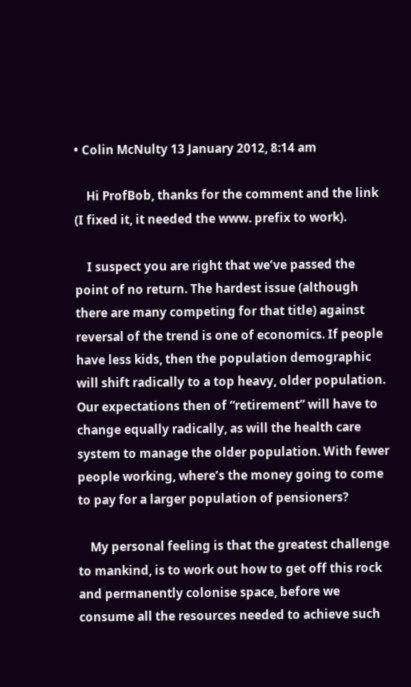• Colin McNulty 13 January 2012, 8:14 am

    Hi ProfBob, thanks for the comment and the link (I fixed it, it needed the www. prefix to work).

    I suspect you are right that we’ve passed the point of no return. The hardest issue (although there are many competing for that title) against reversal of the trend is one of economics. If people have less kids, then the population demographic will shift radically to a top heavy, older population. Our expectations then of “retirement” will have to change equally radically, as will the health care system to manage the older population. With fewer people working, where’s the money going to come to pay for a larger population of pensioners?

    My personal feeling is that the greatest challenge to mankind, is to work out how to get off this rock and permanently colonise space, before we consume all the resources needed to achieve such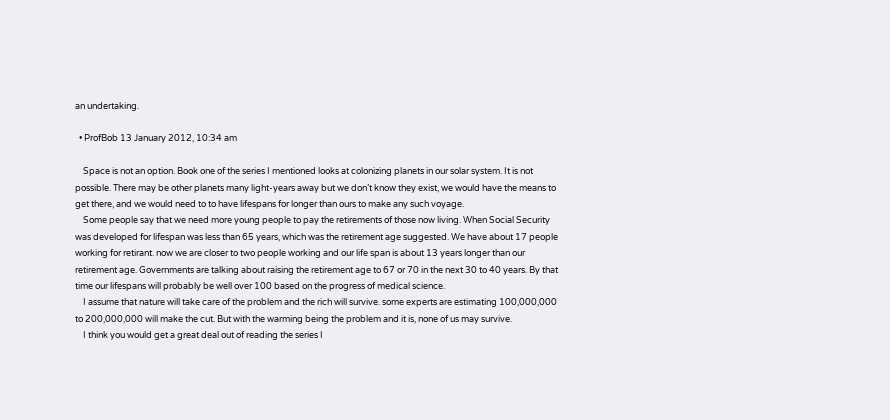an undertaking.

  • ProfBob 13 January 2012, 10:34 am

    Space is not an option. Book one of the series I mentioned looks at colonizing planets in our solar system. It is not possible. There may be other planets many light-years away but we don’t know they exist, we would have the means to get there, and we would need to to have lifespans for longer than ours to make any such voyage.
    Some people say that we need more young people to pay the retirements of those now living. When Social Security was developed for lifespan was less than 65 years, which was the retirement age suggested. We have about 17 people working for retirant. now we are closer to two people working and our life span is about 13 years longer than our retirement age. Governments are talking about raising the retirement age to 67 or 70 in the next 30 to 40 years. By that time our lifespans will probably be well over 100 based on the progress of medical science.
    I assume that nature will take care of the problem and the rich will survive. some experts are estimating 100,000,000 to 200,000,000 will make the cut. But with the warming being the problem and it is, none of us may survive.
    I think you would get a great deal out of reading the series I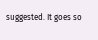suggested. It goes so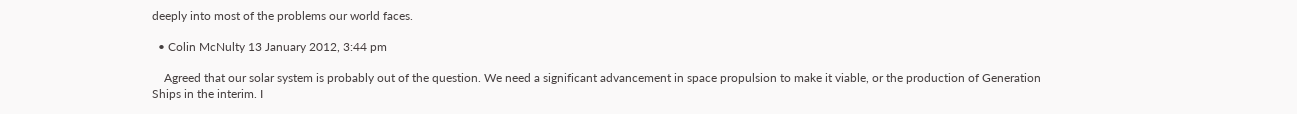deeply into most of the problems our world faces.

  • Colin McNulty 13 January 2012, 3:44 pm

    Agreed that our solar system is probably out of the question. We need a significant advancement in space propulsion to make it viable, or the production of Generation Ships in the interim. I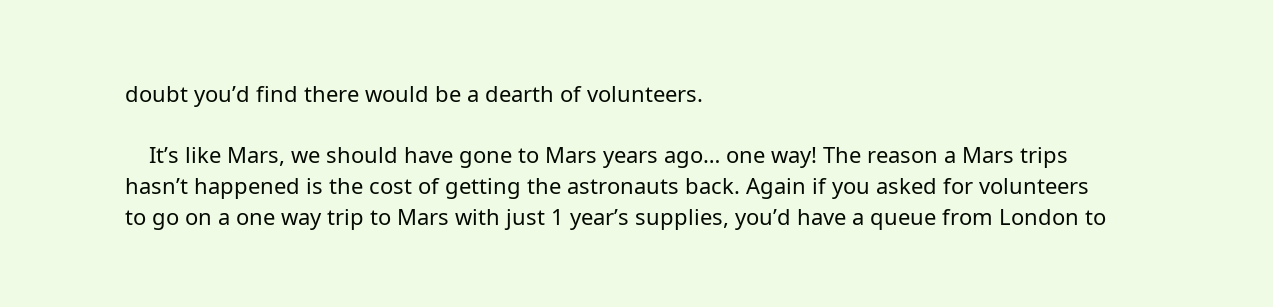doubt you’d find there would be a dearth of volunteers.

    It’s like Mars, we should have gone to Mars years ago… one way! The reason a Mars trips hasn’t happened is the cost of getting the astronauts back. Again if you asked for volunteers to go on a one way trip to Mars with just 1 year’s supplies, you’d have a queue from London to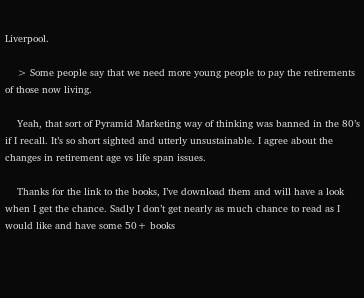Liverpool.

    > Some people say that we need more young people to pay the retirements of those now living.

    Yeah, that sort of Pyramid Marketing way of thinking was banned in the 80’s if I recall. It’s so short sighted and utterly unsustainable. I agree about the changes in retirement age vs life span issues.

    Thanks for the link to the books, I’ve download them and will have a look when I get the chance. Sadly I don’t get nearly as much chance to read as I would like and have some 50+ books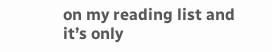on my reading list and it’s only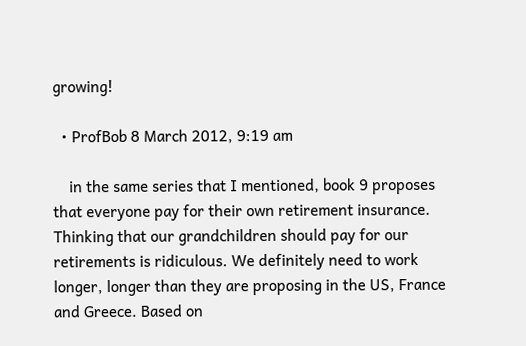growing!

  • ProfBob 8 March 2012, 9:19 am

    in the same series that I mentioned, book 9 proposes that everyone pay for their own retirement insurance. Thinking that our grandchildren should pay for our retirements is ridiculous. We definitely need to work longer, longer than they are proposing in the US, France and Greece. Based on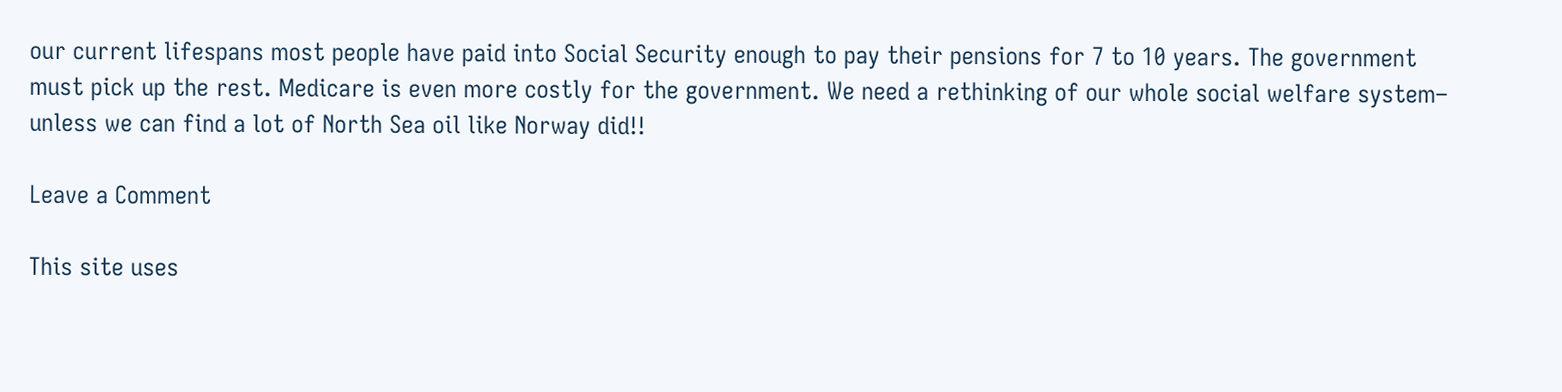our current lifespans most people have paid into Social Security enough to pay their pensions for 7 to 10 years. The government must pick up the rest. Medicare is even more costly for the government. We need a rethinking of our whole social welfare system– unless we can find a lot of North Sea oil like Norway did!!

Leave a Comment

This site uses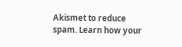Akismet to reduce spam. Learn how your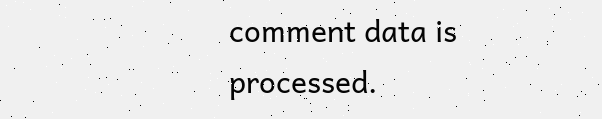comment data is processed.